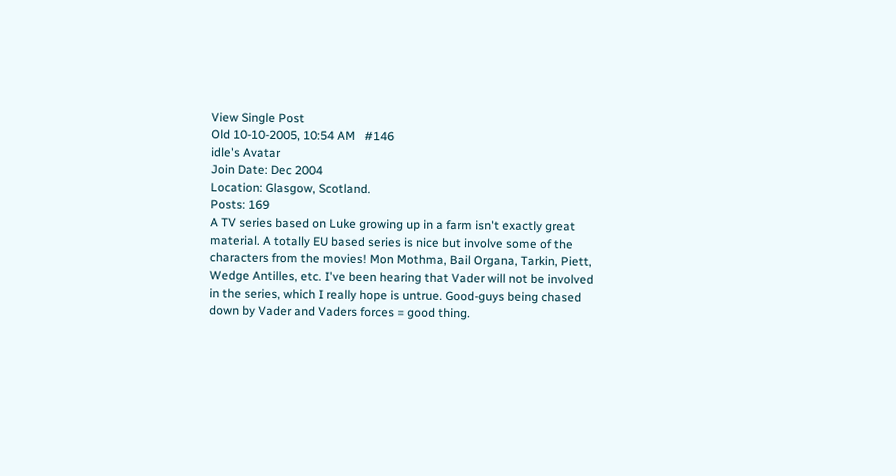View Single Post
Old 10-10-2005, 10:54 AM   #146
idle's Avatar
Join Date: Dec 2004
Location: Glasgow, Scotland.
Posts: 169
A TV series based on Luke growing up in a farm isn't exactly great material. A totally EU based series is nice but involve some of the characters from the movies! Mon Mothma, Bail Organa, Tarkin, Piett, Wedge Antilles, etc. I've been hearing that Vader will not be involved in the series, which I really hope is untrue. Good-guys being chased down by Vader and Vaders forces = good thing.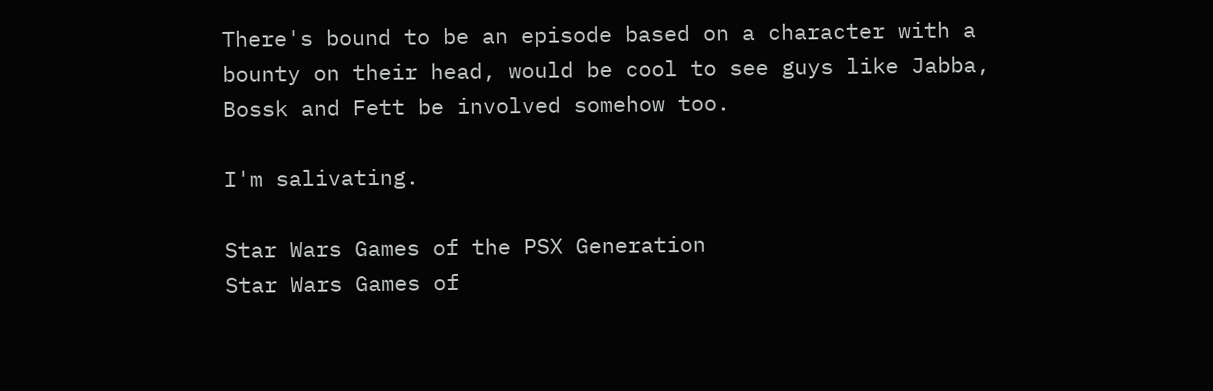There's bound to be an episode based on a character with a bounty on their head, would be cool to see guys like Jabba, Bossk and Fett be involved somehow too.

I'm salivating.

Star Wars Games of the PSX Generation
Star Wars Games of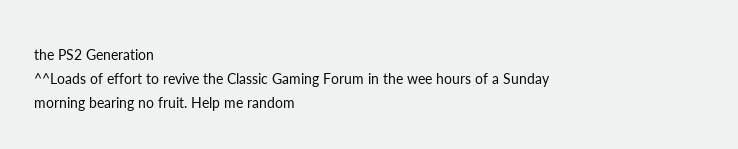the PS2 Generation
^^Loads of effort to revive the Classic Gaming Forum in the wee hours of a Sunday morning bearing no fruit. Help me random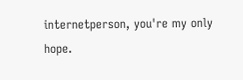internetperson, you're my only hope.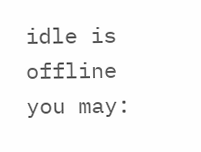idle is offline   you may: